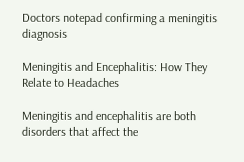Doctors notepad confirming a meningitis diagnosis

Meningitis and Encephalitis: How They Relate to Headaches

Meningitis and encephalitis are both disorders that affect the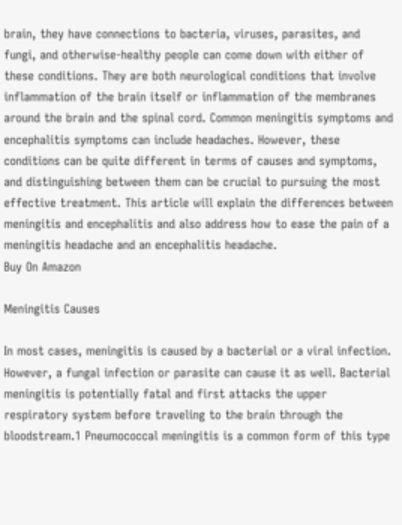brain, they have connections to bacteria, viruses, parasites, and fungi, and otherwise-healthy people can come down with either of these conditions. They are both neurological conditions that involve inflammation of the brain itself or inflammation of the membranes around the brain and the spinal cord. Common meningitis symptoms and encephalitis symptoms can include headaches. However, these conditions can be quite different in terms of causes and symptoms, and distinguishing between them can be crucial to pursuing the most effective treatment. This article will explain the differences between meningitis and encephalitis and also address how to ease the pain of a meningitis headache and an encephalitis headache.
Buy On Amazon

Meningitis Causes

In most cases, meningitis is caused by a bacterial or a viral infection. However, a fungal infection or parasite can cause it as well. Bacterial meningitis is potentially fatal and first attacks the upper respiratory system before traveling to the brain through the bloodstream.1 Pneumococcal meningitis is a common form of this type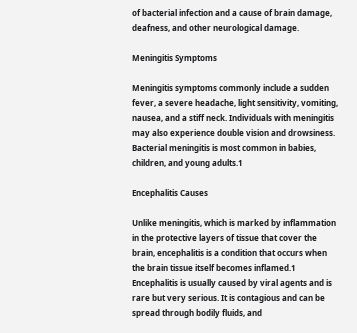of bacterial infection and a cause of brain damage, deafness, and other neurological damage.

Meningitis Symptoms

Meningitis symptoms commonly include a sudden fever, a severe headache, light sensitivity, vomiting, nausea, and a stiff neck. Individuals with meningitis may also experience double vision and drowsiness. Bacterial meningitis is most common in babies, children, and young adults.1

Encephalitis Causes

Unlike meningitis, which is marked by inflammation in the protective layers of tissue that cover the brain, encephalitis is a condition that occurs when the brain tissue itself becomes inflamed.1 Encephalitis is usually caused by viral agents and is rare but very serious. It is contagious and can be spread through bodily fluids, and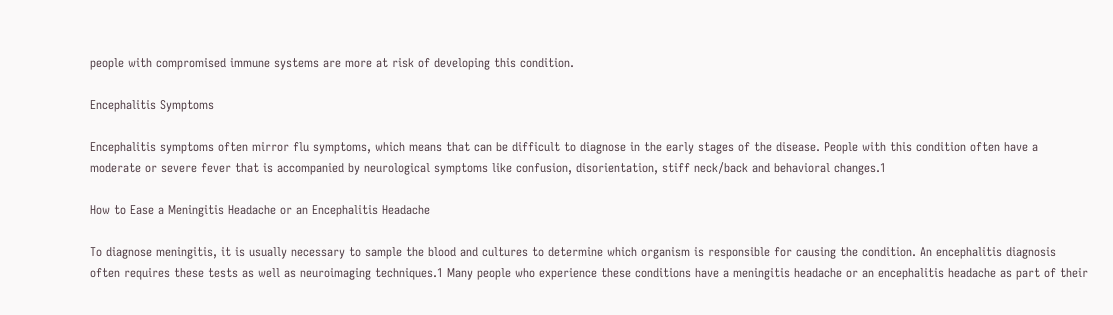people with compromised immune systems are more at risk of developing this condition.

Encephalitis Symptoms

Encephalitis symptoms often mirror flu symptoms, which means that can be difficult to diagnose in the early stages of the disease. People with this condition often have a moderate or severe fever that is accompanied by neurological symptoms like confusion, disorientation, stiff neck/back and behavioral changes.1

How to Ease a Meningitis Headache or an Encephalitis Headache

To diagnose meningitis, it is usually necessary to sample the blood and cultures to determine which organism is responsible for causing the condition. An encephalitis diagnosis often requires these tests as well as neuroimaging techniques.1 Many people who experience these conditions have a meningitis headache or an encephalitis headache as part of their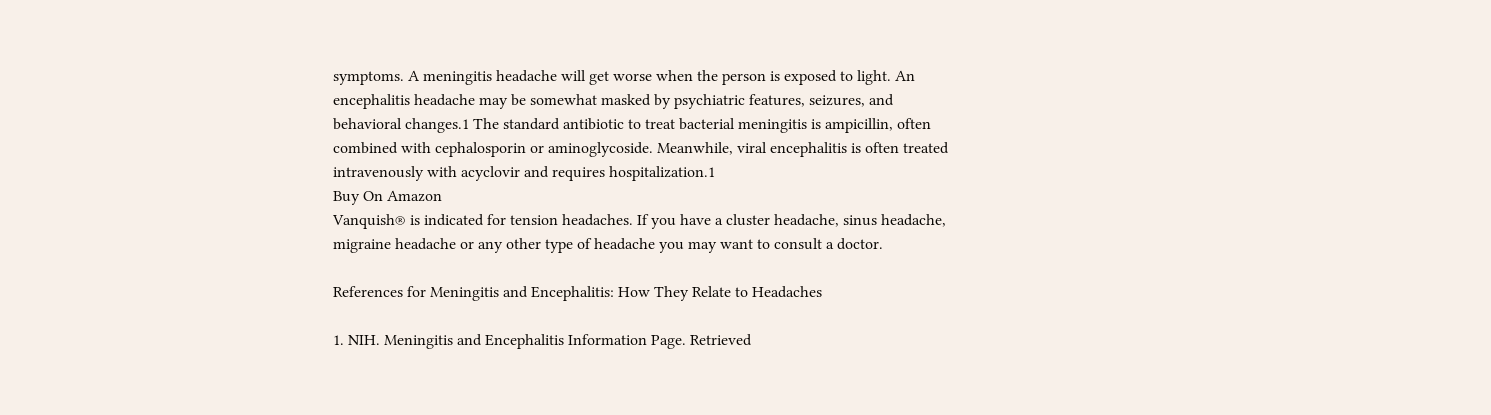symptoms. A meningitis headache will get worse when the person is exposed to light. An encephalitis headache may be somewhat masked by psychiatric features, seizures, and behavioral changes.1 The standard antibiotic to treat bacterial meningitis is ampicillin, often combined with cephalosporin or aminoglycoside. Meanwhile, viral encephalitis is often treated intravenously with acyclovir and requires hospitalization.1
Buy On Amazon
Vanquish® is indicated for tension headaches. If you have a cluster headache, sinus headache, migraine headache or any other type of headache you may want to consult a doctor.

References for Meningitis and Encephalitis: How They Relate to Headaches

1. NIH. Meningitis and Encephalitis Information Page. Retrieved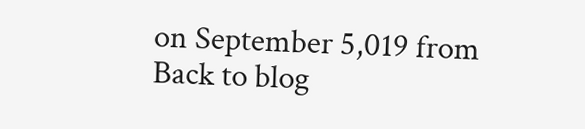on September 5,019 from
Back to blog